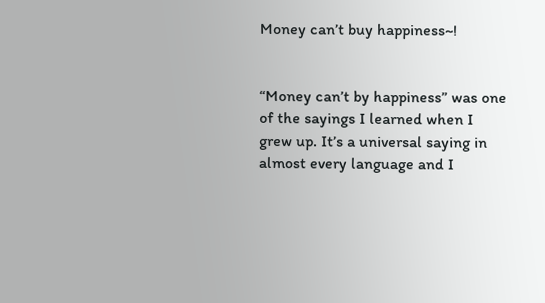Money can’t buy happiness~!


“Money can’t by happiness” was one of the sayings I learned when I grew up. It’s a universal saying in almost every language and I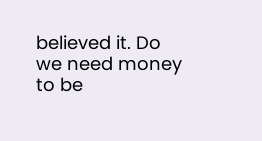believed it. Do we need money to be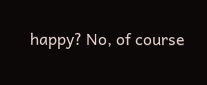happy? No, of course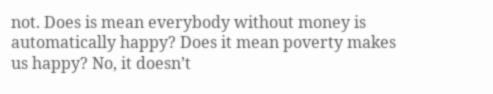not. Does is mean everybody without money is automatically happy? Does it mean poverty makes us happy? No, it doesn’t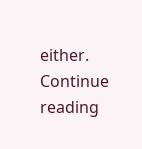either. Continue reading